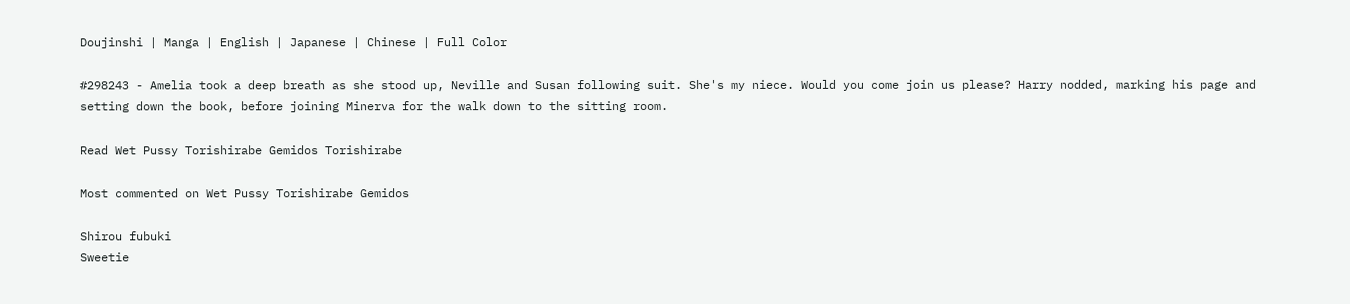Doujinshi | Manga | English | Japanese | Chinese | Full Color

#298243 - Amelia took a deep breath as she stood up, Neville and Susan following suit. She's my niece. Would you come join us please? Harry nodded, marking his page and setting down the book, before joining Minerva for the walk down to the sitting room.

Read Wet Pussy Torishirabe Gemidos Torishirabe

Most commented on Wet Pussy Torishirabe Gemidos

Shirou fubuki
Sweetie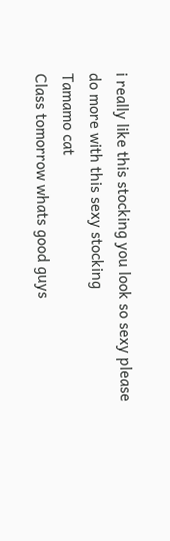i really like this stocking you look so sexy please do more with this sexy stocking
Tamamo cat
Class tomorrow whats good guys